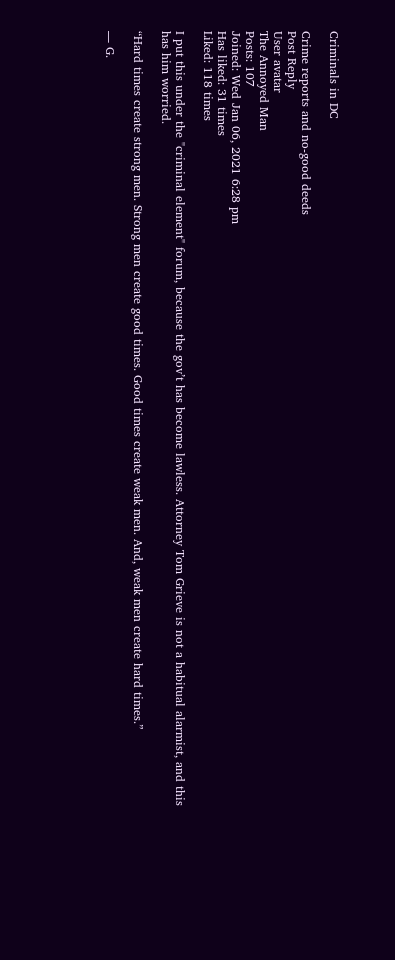Criminals in DC

Crime reports and no-good deeds
Post Reply
User avatar
The Annoyed Man
Posts: 107
Joined: Wed Jan 06, 2021 6:28 pm
Has liked: 31 times
Liked: 118 times

I put this under the "criminal element" forum, because the gov’t has become lawless. Attorney Tom Grieve is not a habitual alarmist, and this has him worried.

“Hard times create strong men. Strong men create good times. Good times create weak men. And, weak men create hard times.”

― G.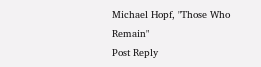Michael Hopf, "Those Who Remain"
Post Reply